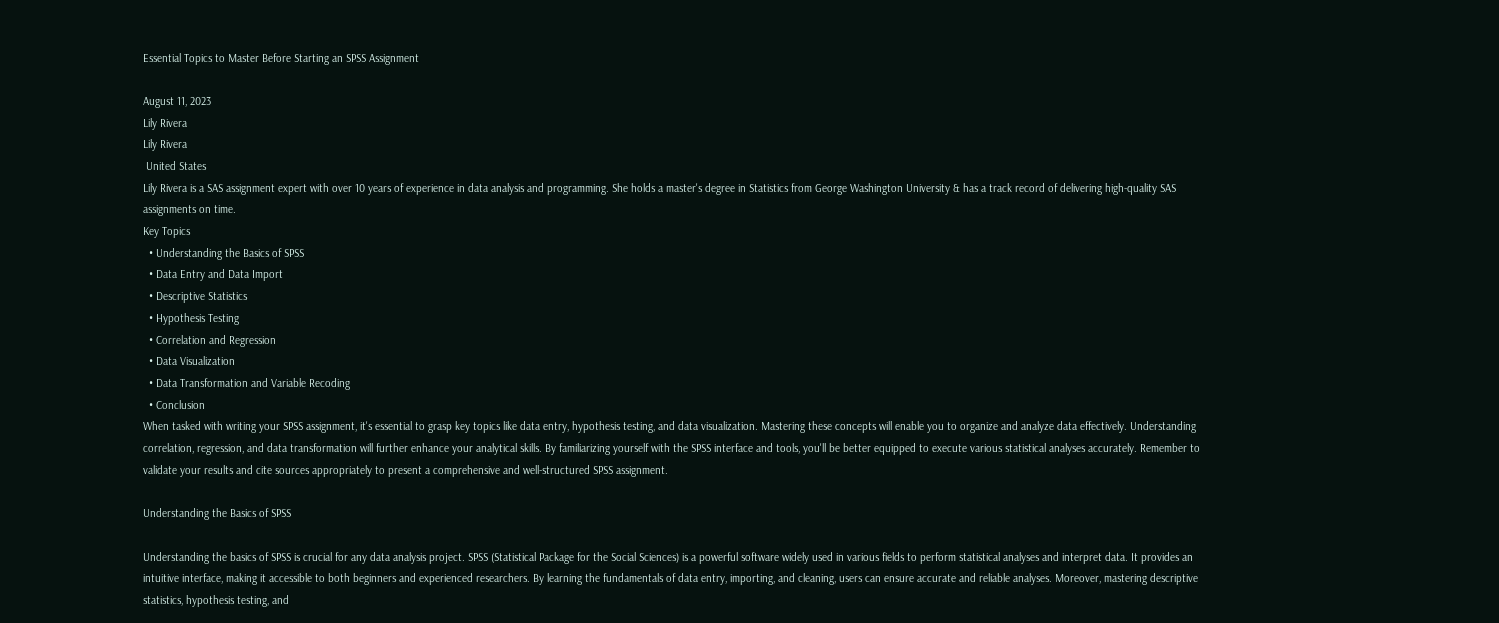Essential Topics to Master Before Starting an SPSS Assignment

August 11, 2023
Lily Rivera
Lily Rivera
 United States
Lily Rivera is a SAS assignment expert with over 10 years of experience in data analysis and programming. She holds a master's degree in Statistics from George Washington University & has a track record of delivering high-quality SAS assignments on time.
Key Topics
  • Understanding the Basics of SPSS
  • Data Entry and Data Import
  • Descriptive Statistics
  • Hypothesis Testing
  • Correlation and Regression
  • Data Visualization
  • Data Transformation and Variable Recoding
  • Conclusion
When tasked with writing your SPSS assignment, it's essential to grasp key topics like data entry, hypothesis testing, and data visualization. Mastering these concepts will enable you to organize and analyze data effectively. Understanding correlation, regression, and data transformation will further enhance your analytical skills. By familiarizing yourself with the SPSS interface and tools, you'll be better equipped to execute various statistical analyses accurately. Remember to validate your results and cite sources appropriately to present a comprehensive and well-structured SPSS assignment.

Understanding the Basics of SPSS

Understanding the basics of SPSS is crucial for any data analysis project. SPSS (Statistical Package for the Social Sciences) is a powerful software widely used in various fields to perform statistical analyses and interpret data. It provides an intuitive interface, making it accessible to both beginners and experienced researchers. By learning the fundamentals of data entry, importing, and cleaning, users can ensure accurate and reliable analyses. Moreover, mastering descriptive statistics, hypothesis testing, and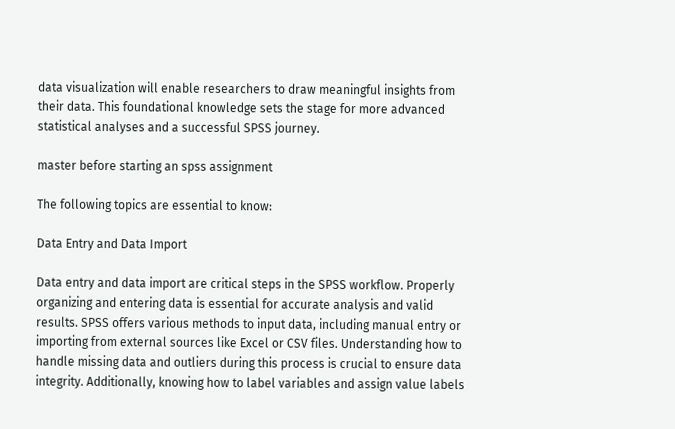data visualization will enable researchers to draw meaningful insights from their data. This foundational knowledge sets the stage for more advanced statistical analyses and a successful SPSS journey.

master before starting an spss assignment

The following topics are essential to know:

Data Entry and Data Import

Data entry and data import are critical steps in the SPSS workflow. Properly organizing and entering data is essential for accurate analysis and valid results. SPSS offers various methods to input data, including manual entry or importing from external sources like Excel or CSV files. Understanding how to handle missing data and outliers during this process is crucial to ensure data integrity. Additionally, knowing how to label variables and assign value labels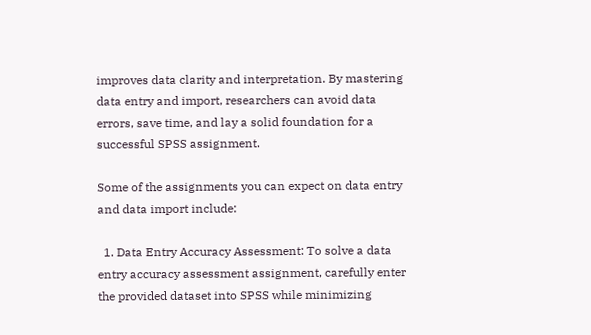improves data clarity and interpretation. By mastering data entry and import, researchers can avoid data errors, save time, and lay a solid foundation for a successful SPSS assignment.

Some of the assignments you can expect on data entry and data import include:

  1. Data Entry Accuracy Assessment: To solve a data entry accuracy assessment assignment, carefully enter the provided dataset into SPSS while minimizing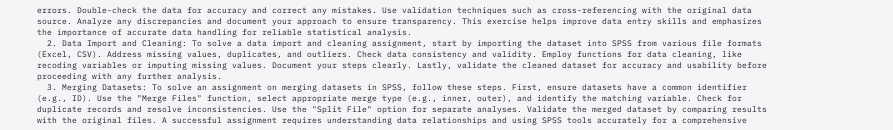errors. Double-check the data for accuracy and correct any mistakes. Use validation techniques such as cross-referencing with the original data source. Analyze any discrepancies and document your approach to ensure transparency. This exercise helps improve data entry skills and emphasizes the importance of accurate data handling for reliable statistical analysis.
  2. Data Import and Cleaning: To solve a data import and cleaning assignment, start by importing the dataset into SPSS from various file formats (Excel, CSV). Address missing values, duplicates, and outliers. Check data consistency and validity. Employ functions for data cleaning, like recoding variables or imputing missing values. Document your steps clearly. Lastly, validate the cleaned dataset for accuracy and usability before proceeding with any further analysis.
  3. Merging Datasets: To solve an assignment on merging datasets in SPSS, follow these steps. First, ensure datasets have a common identifier (e.g., ID). Use the "Merge Files" function, select appropriate merge type (e.g., inner, outer), and identify the matching variable. Check for duplicate records and resolve inconsistencies. Use the "Split File" option for separate analyses. Validate the merged dataset by comparing results with the original files. A successful assignment requires understanding data relationships and using SPSS tools accurately for a comprehensive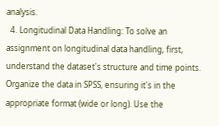analysis.
  4. Longitudinal Data Handling: To solve an assignment on longitudinal data handling, first, understand the dataset's structure and time points. Organize the data in SPSS, ensuring it's in the appropriate format (wide or long). Use the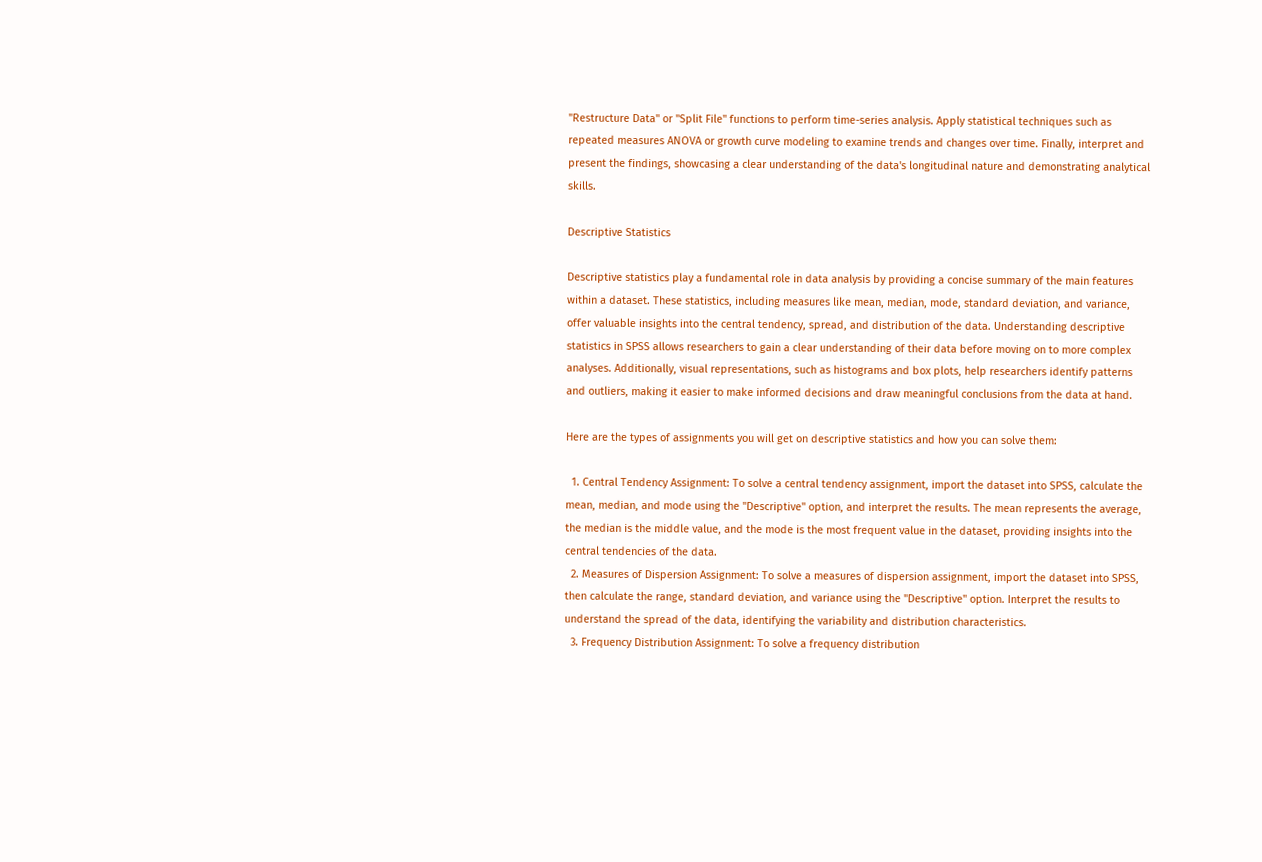"Restructure Data" or "Split File" functions to perform time-series analysis. Apply statistical techniques such as repeated measures ANOVA or growth curve modeling to examine trends and changes over time. Finally, interpret and present the findings, showcasing a clear understanding of the data's longitudinal nature and demonstrating analytical skills.

Descriptive Statistics

Descriptive statistics play a fundamental role in data analysis by providing a concise summary of the main features within a dataset. These statistics, including measures like mean, median, mode, standard deviation, and variance, offer valuable insights into the central tendency, spread, and distribution of the data. Understanding descriptive statistics in SPSS allows researchers to gain a clear understanding of their data before moving on to more complex analyses. Additionally, visual representations, such as histograms and box plots, help researchers identify patterns and outliers, making it easier to make informed decisions and draw meaningful conclusions from the data at hand.

Here are the types of assignments you will get on descriptive statistics and how you can solve them:

  1. Central Tendency Assignment: To solve a central tendency assignment, import the dataset into SPSS, calculate the mean, median, and mode using the "Descriptive" option, and interpret the results. The mean represents the average, the median is the middle value, and the mode is the most frequent value in the dataset, providing insights into the central tendencies of the data.
  2. Measures of Dispersion Assignment: To solve a measures of dispersion assignment, import the dataset into SPSS, then calculate the range, standard deviation, and variance using the "Descriptive" option. Interpret the results to understand the spread of the data, identifying the variability and distribution characteristics.
  3. Frequency Distribution Assignment: To solve a frequency distribution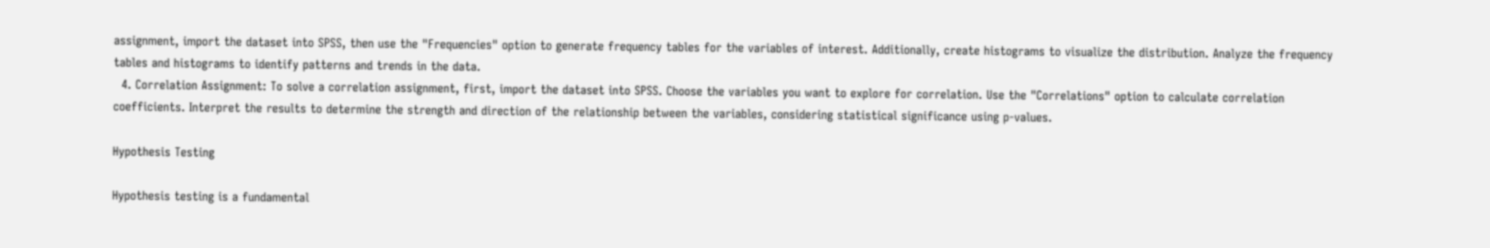assignment, import the dataset into SPSS, then use the "Frequencies" option to generate frequency tables for the variables of interest. Additionally, create histograms to visualize the distribution. Analyze the frequency tables and histograms to identify patterns and trends in the data.
  4. Correlation Assignment: To solve a correlation assignment, first, import the dataset into SPSS. Choose the variables you want to explore for correlation. Use the "Correlations" option to calculate correlation coefficients. Interpret the results to determine the strength and direction of the relationship between the variables, considering statistical significance using p-values.

Hypothesis Testing

Hypothesis testing is a fundamental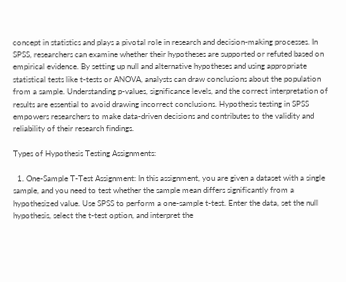concept in statistics and plays a pivotal role in research and decision-making processes. In SPSS, researchers can examine whether their hypotheses are supported or refuted based on empirical evidence. By setting up null and alternative hypotheses and using appropriate statistical tests like t-tests or ANOVA, analysts can draw conclusions about the population from a sample. Understanding p-values, significance levels, and the correct interpretation of results are essential to avoid drawing incorrect conclusions. Hypothesis testing in SPSS empowers researchers to make data-driven decisions and contributes to the validity and reliability of their research findings.

Types of Hypothesis Testing Assignments:

  1. One-Sample T-Test Assignment: In this assignment, you are given a dataset with a single sample, and you need to test whether the sample mean differs significantly from a hypothesized value. Use SPSS to perform a one-sample t-test. Enter the data, set the null hypothesis, select the t-test option, and interpret the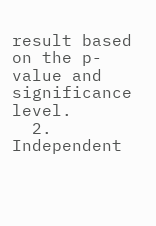result based on the p-value and significance level.
  2. Independent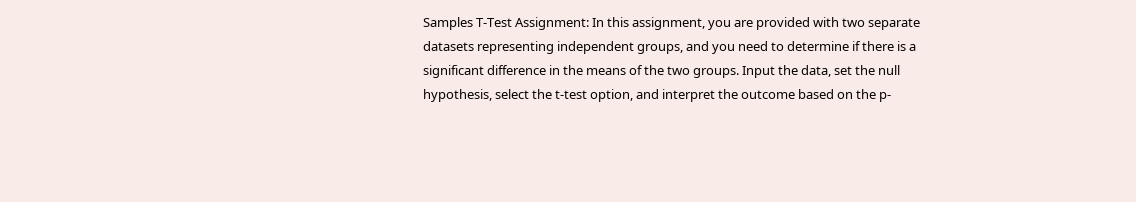Samples T-Test Assignment: In this assignment, you are provided with two separate datasets representing independent groups, and you need to determine if there is a significant difference in the means of the two groups. Input the data, set the null hypothesis, select the t-test option, and interpret the outcome based on the p-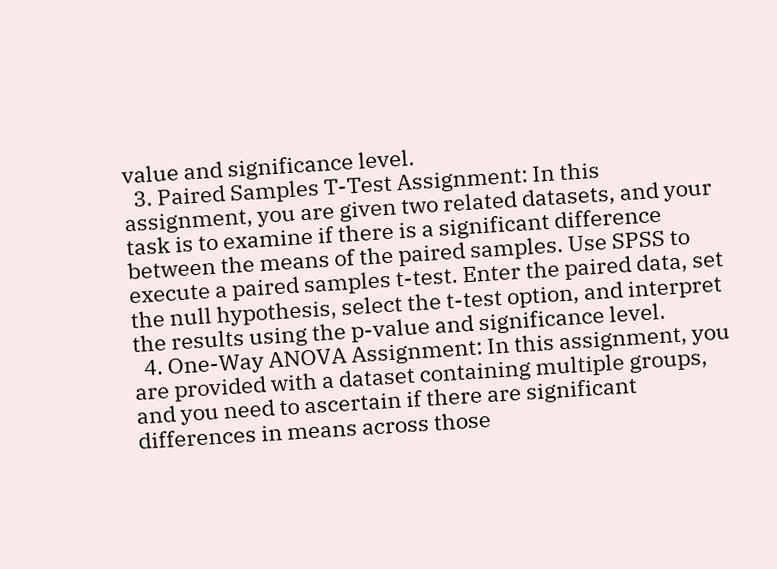value and significance level.
  3. Paired Samples T-Test Assignment: In this assignment, you are given two related datasets, and your task is to examine if there is a significant difference between the means of the paired samples. Use SPSS to execute a paired samples t-test. Enter the paired data, set the null hypothesis, select the t-test option, and interpret the results using the p-value and significance level.
  4. One-Way ANOVA Assignment: In this assignment, you are provided with a dataset containing multiple groups, and you need to ascertain if there are significant differences in means across those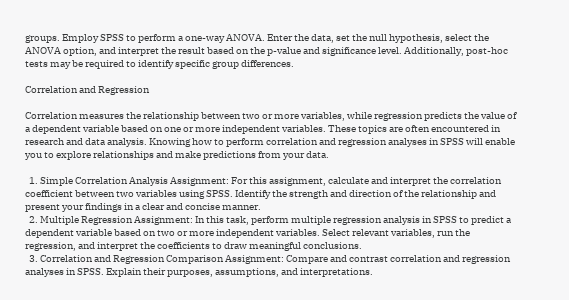groups. Employ SPSS to perform a one-way ANOVA. Enter the data, set the null hypothesis, select the ANOVA option, and interpret the result based on the p-value and significance level. Additionally, post-hoc tests may be required to identify specific group differences.

Correlation and Regression

Correlation measures the relationship between two or more variables, while regression predicts the value of a dependent variable based on one or more independent variables. These topics are often encountered in research and data analysis. Knowing how to perform correlation and regression analyses in SPSS will enable you to explore relationships and make predictions from your data.

  1. Simple Correlation Analysis Assignment: For this assignment, calculate and interpret the correlation coefficient between two variables using SPSS. Identify the strength and direction of the relationship and present your findings in a clear and concise manner.
  2. Multiple Regression Assignment: In this task, perform multiple regression analysis in SPSS to predict a dependent variable based on two or more independent variables. Select relevant variables, run the regression, and interpret the coefficients to draw meaningful conclusions.
  3. Correlation and Regression Comparison Assignment: Compare and contrast correlation and regression analyses in SPSS. Explain their purposes, assumptions, and interpretations.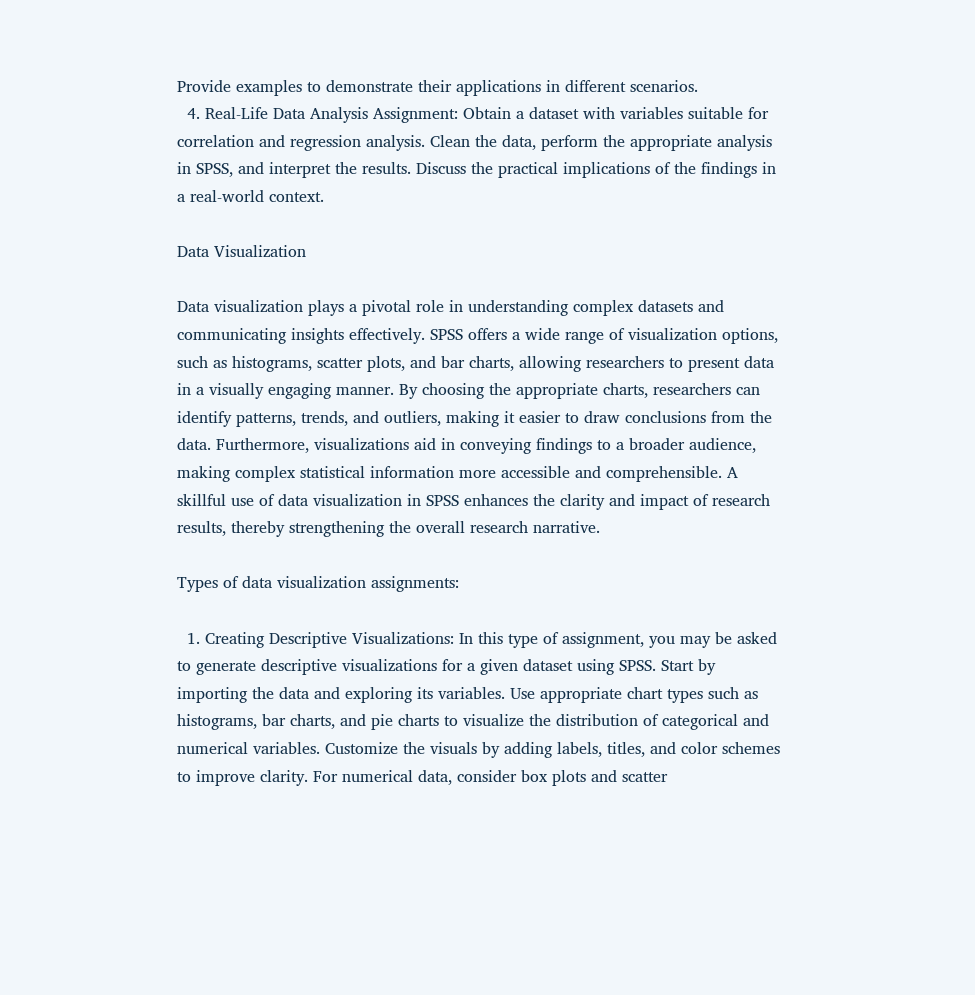Provide examples to demonstrate their applications in different scenarios.
  4. Real-Life Data Analysis Assignment: Obtain a dataset with variables suitable for correlation and regression analysis. Clean the data, perform the appropriate analysis in SPSS, and interpret the results. Discuss the practical implications of the findings in a real-world context.

Data Visualization

Data visualization plays a pivotal role in understanding complex datasets and communicating insights effectively. SPSS offers a wide range of visualization options, such as histograms, scatter plots, and bar charts, allowing researchers to present data in a visually engaging manner. By choosing the appropriate charts, researchers can identify patterns, trends, and outliers, making it easier to draw conclusions from the data. Furthermore, visualizations aid in conveying findings to a broader audience, making complex statistical information more accessible and comprehensible. A skillful use of data visualization in SPSS enhances the clarity and impact of research results, thereby strengthening the overall research narrative.

Types of data visualization assignments:

  1. Creating Descriptive Visualizations: In this type of assignment, you may be asked to generate descriptive visualizations for a given dataset using SPSS. Start by importing the data and exploring its variables. Use appropriate chart types such as histograms, bar charts, and pie charts to visualize the distribution of categorical and numerical variables. Customize the visuals by adding labels, titles, and color schemes to improve clarity. For numerical data, consider box plots and scatter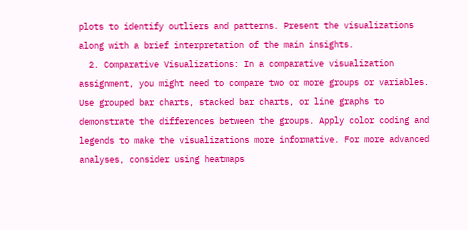plots to identify outliers and patterns. Present the visualizations along with a brief interpretation of the main insights.
  2. Comparative Visualizations: In a comparative visualization assignment, you might need to compare two or more groups or variables. Use grouped bar charts, stacked bar charts, or line graphs to demonstrate the differences between the groups. Apply color coding and legends to make the visualizations more informative. For more advanced analyses, consider using heatmaps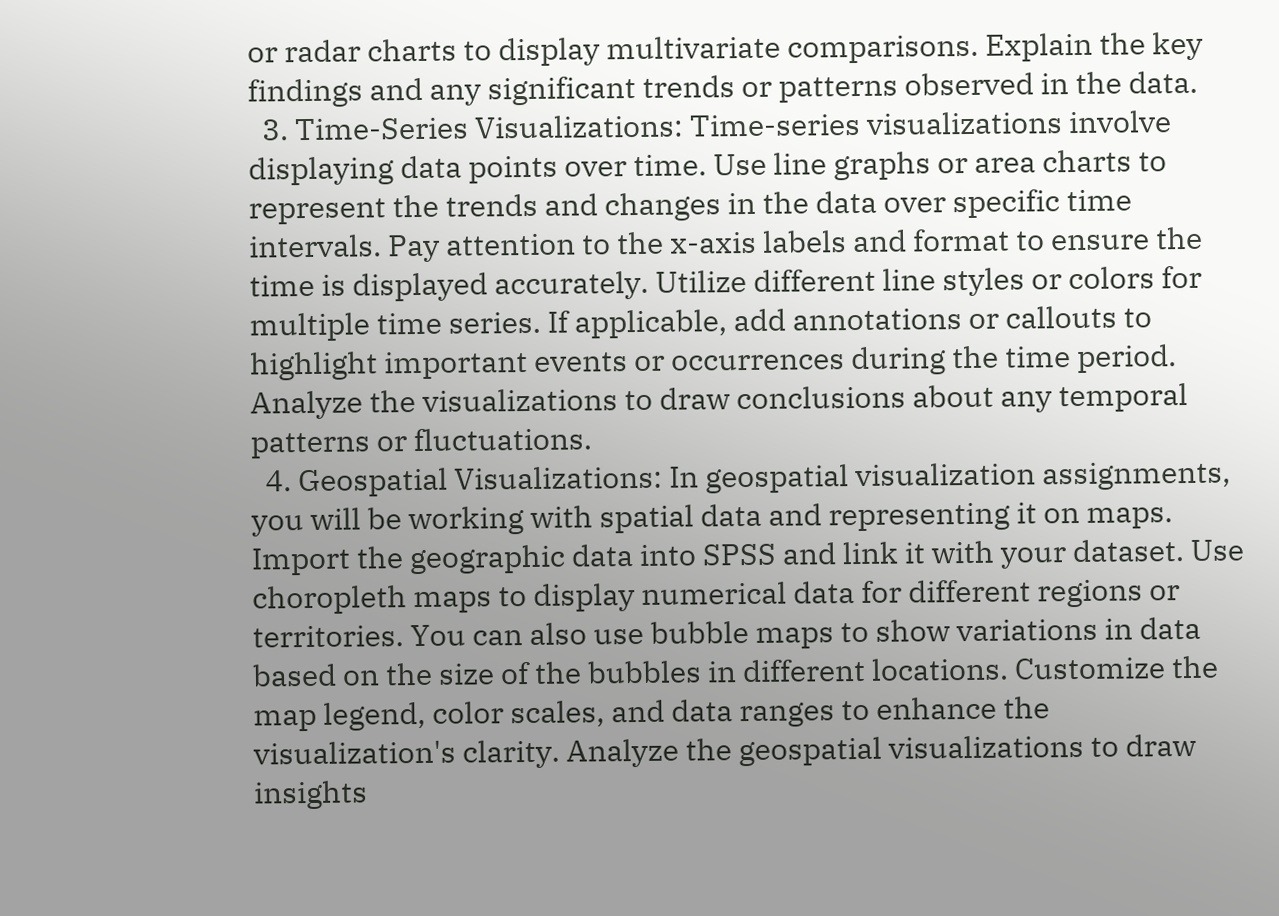or radar charts to display multivariate comparisons. Explain the key findings and any significant trends or patterns observed in the data.
  3. Time-Series Visualizations: Time-series visualizations involve displaying data points over time. Use line graphs or area charts to represent the trends and changes in the data over specific time intervals. Pay attention to the x-axis labels and format to ensure the time is displayed accurately. Utilize different line styles or colors for multiple time series. If applicable, add annotations or callouts to highlight important events or occurrences during the time period. Analyze the visualizations to draw conclusions about any temporal patterns or fluctuations.
  4. Geospatial Visualizations: In geospatial visualization assignments, you will be working with spatial data and representing it on maps. Import the geographic data into SPSS and link it with your dataset. Use choropleth maps to display numerical data for different regions or territories. You can also use bubble maps to show variations in data based on the size of the bubbles in different locations. Customize the map legend, color scales, and data ranges to enhance the visualization's clarity. Analyze the geospatial visualizations to draw insights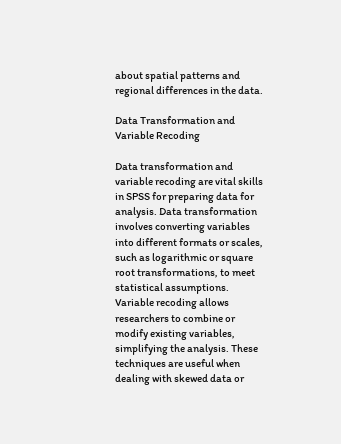about spatial patterns and regional differences in the data.

Data Transformation and Variable Recoding

Data transformation and variable recoding are vital skills in SPSS for preparing data for analysis. Data transformation involves converting variables into different formats or scales, such as logarithmic or square root transformations, to meet statistical assumptions. Variable recoding allows researchers to combine or modify existing variables, simplifying the analysis. These techniques are useful when dealing with skewed data or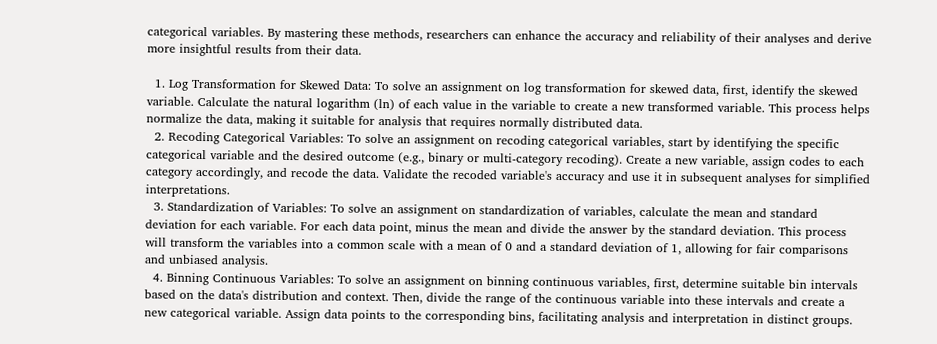categorical variables. By mastering these methods, researchers can enhance the accuracy and reliability of their analyses and derive more insightful results from their data.

  1. Log Transformation for Skewed Data: To solve an assignment on log transformation for skewed data, first, identify the skewed variable. Calculate the natural logarithm (ln) of each value in the variable to create a new transformed variable. This process helps normalize the data, making it suitable for analysis that requires normally distributed data.
  2. Recoding Categorical Variables: To solve an assignment on recoding categorical variables, start by identifying the specific categorical variable and the desired outcome (e.g., binary or multi-category recoding). Create a new variable, assign codes to each category accordingly, and recode the data. Validate the recoded variable's accuracy and use it in subsequent analyses for simplified interpretations.
  3. Standardization of Variables: To solve an assignment on standardization of variables, calculate the mean and standard deviation for each variable. For each data point, minus the mean and divide the answer by the standard deviation. This process will transform the variables into a common scale with a mean of 0 and a standard deviation of 1, allowing for fair comparisons and unbiased analysis.
  4. Binning Continuous Variables: To solve an assignment on binning continuous variables, first, determine suitable bin intervals based on the data's distribution and context. Then, divide the range of the continuous variable into these intervals and create a new categorical variable. Assign data points to the corresponding bins, facilitating analysis and interpretation in distinct groups.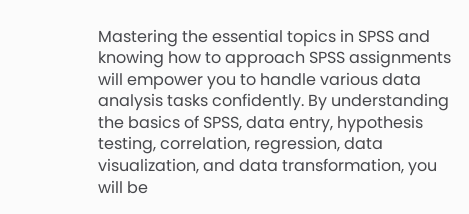Mastering the essential topics in SPSS and knowing how to approach SPSS assignments will empower you to handle various data analysis tasks confidently. By understanding the basics of SPSS, data entry, hypothesis testing, correlation, regression, data visualization, and data transformation, you will be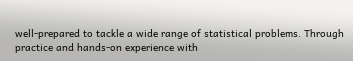well-prepared to tackle a wide range of statistical problems. Through practice and hands-on experience with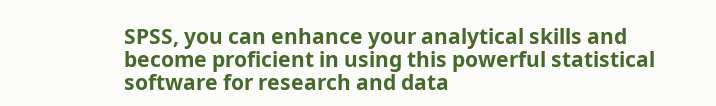SPSS, you can enhance your analytical skills and become proficient in using this powerful statistical software for research and data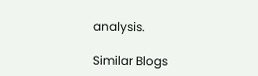analysis.

Similar Blogs